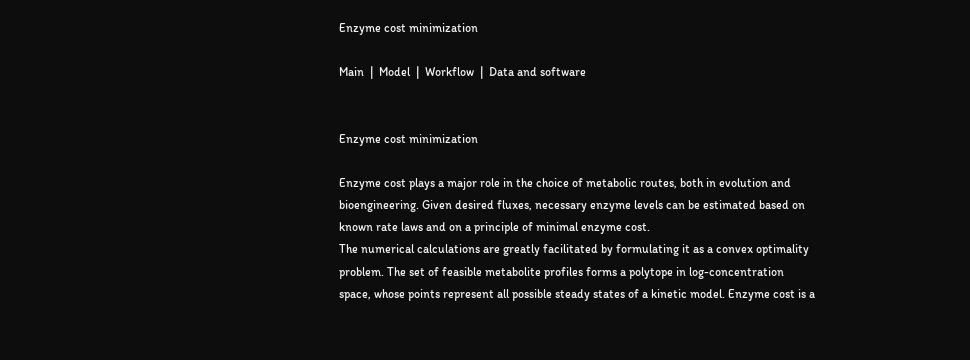Enzyme cost minimization

Main  |  Model  |  Workflow  |  Data and software


Enzyme cost minimization

Enzyme cost plays a major role in the choice of metabolic routes, both in evolution and bioengineering. Given desired fluxes, necessary enzyme levels can be estimated based on known rate laws and on a principle of minimal enzyme cost.
The numerical calculations are greatly facilitated by formulating it as a convex optimality problem. The set of feasible metabolite profiles forms a polytope in log-concentration space, whose points represent all possible steady states of a kinetic model. Enzyme cost is a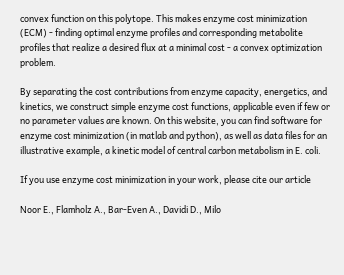convex function on this polytope. This makes enzyme cost minimization (ECM) - finding optimal enzyme profiles and corresponding metabolite profiles that realize a desired flux at a minimal cost - a convex optimization problem.

By separating the cost contributions from enzyme capacity, energetics, and kinetics, we construct simple enzyme cost functions, applicable even if few or no parameter values are known. On this website, you can find software for enzyme cost minimization (in matlab and python), as well as data files for an illustrative example, a kinetic model of central carbon metabolism in E. coli.

If you use enzyme cost minimization in your work, please cite our article

Noor E., Flamholz A., Bar-Even A., Davidi D., Milo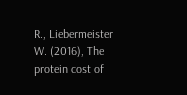R., Liebermeister W. (2016), The protein cost of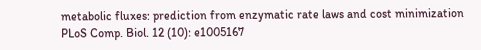metabolic fluxes: prediction from enzymatic rate laws and cost minimization PLoS Comp. Biol. 12 (10): e1005167